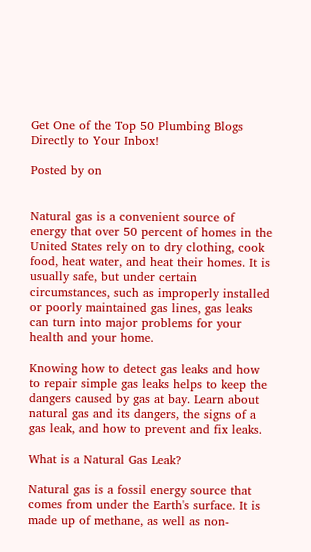Get One of the Top 50 Plumbing Blogs Directly to Your Inbox!

Posted by on


Natural gas is a convenient source of energy that over 50 percent of homes in the United States rely on to dry clothing, cook food, heat water, and heat their homes. It is usually safe, but under certain circumstances, such as improperly installed or poorly maintained gas lines, gas leaks can turn into major problems for your health and your home.

Knowing how to detect gas leaks and how to repair simple gas leaks helps to keep the dangers caused by gas at bay. Learn about natural gas and its dangers, the signs of a gas leak, and how to prevent and fix leaks.

What is a Natural Gas Leak?

Natural gas is a fossil energy source that comes from under the Earth's surface. It is made up of methane, as well as non-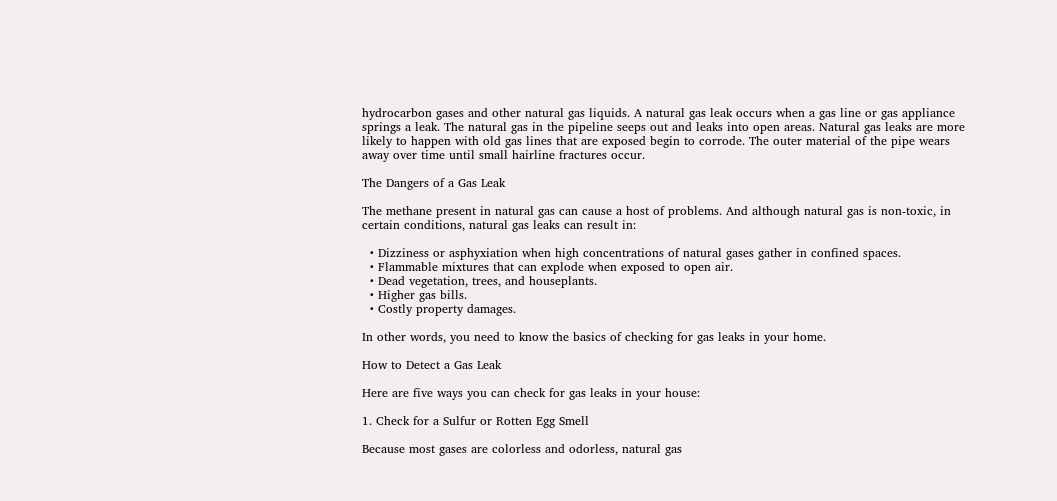hydrocarbon gases and other natural gas liquids. A natural gas leak occurs when a gas line or gas appliance springs a leak. The natural gas in the pipeline seeps out and leaks into open areas. Natural gas leaks are more likely to happen with old gas lines that are exposed begin to corrode. The outer material of the pipe wears away over time until small hairline fractures occur.

The Dangers of a Gas Leak

The methane present in natural gas can cause a host of problems. And although natural gas is non-toxic, in certain conditions, natural gas leaks can result in:

  • Dizziness or asphyxiation when high concentrations of natural gases gather in confined spaces.
  • Flammable mixtures that can explode when exposed to open air.
  • Dead vegetation, trees, and houseplants.
  • Higher gas bills.
  • Costly property damages.

In other words, you need to know the basics of checking for gas leaks in your home.

How to Detect a Gas Leak

Here are five ways you can check for gas leaks in your house:

1. Check for a Sulfur or Rotten Egg Smell

Because most gases are colorless and odorless, natural gas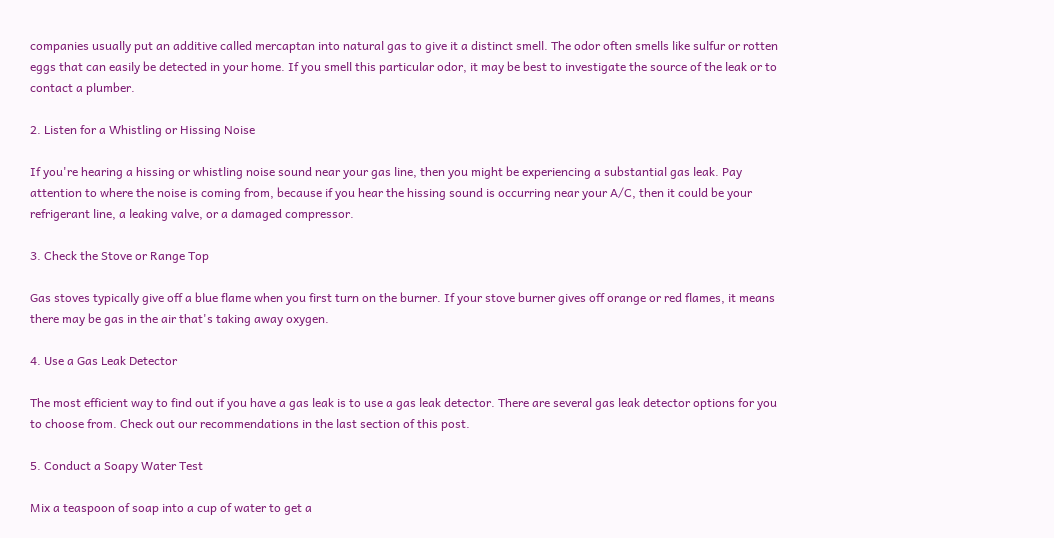companies usually put an additive called mercaptan into natural gas to give it a distinct smell. The odor often smells like sulfur or rotten eggs that can easily be detected in your home. If you smell this particular odor, it may be best to investigate the source of the leak or to contact a plumber.

2. Listen for a Whistling or Hissing Noise

If you're hearing a hissing or whistling noise sound near your gas line, then you might be experiencing a substantial gas leak. Pay attention to where the noise is coming from, because if you hear the hissing sound is occurring near your A/C, then it could be your refrigerant line, a leaking valve, or a damaged compressor.

3. Check the Stove or Range Top

Gas stoves typically give off a blue flame when you first turn on the burner. If your stove burner gives off orange or red flames, it means there may be gas in the air that's taking away oxygen.

4. Use a Gas Leak Detector

The most efficient way to find out if you have a gas leak is to use a gas leak detector. There are several gas leak detector options for you to choose from. Check out our recommendations in the last section of this post.

5. Conduct a Soapy Water Test

Mix a teaspoon of soap into a cup of water to get a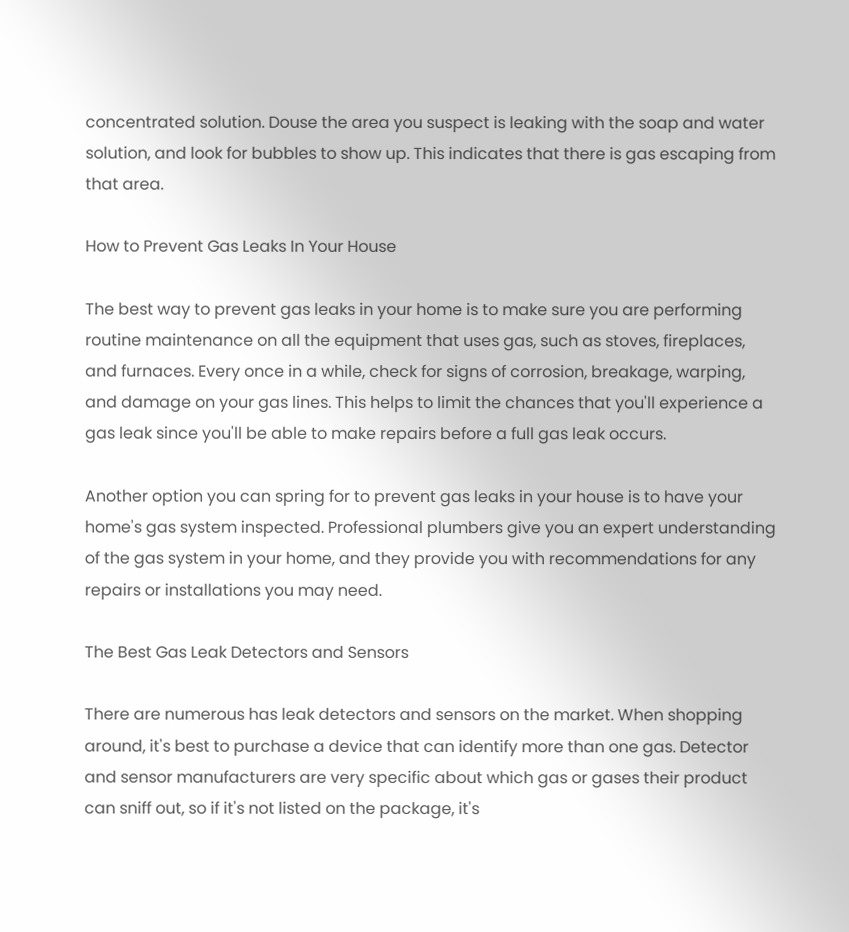concentrated solution. Douse the area you suspect is leaking with the soap and water solution, and look for bubbles to show up. This indicates that there is gas escaping from that area.

How to Prevent Gas Leaks In Your House

The best way to prevent gas leaks in your home is to make sure you are performing routine maintenance on all the equipment that uses gas, such as stoves, fireplaces, and furnaces. Every once in a while, check for signs of corrosion, breakage, warping, and damage on your gas lines. This helps to limit the chances that you'll experience a gas leak since you'll be able to make repairs before a full gas leak occurs.

Another option you can spring for to prevent gas leaks in your house is to have your home's gas system inspected. Professional plumbers give you an expert understanding of the gas system in your home, and they provide you with recommendations for any repairs or installations you may need.

The Best Gas Leak Detectors and Sensors

There are numerous has leak detectors and sensors on the market. When shopping around, it's best to purchase a device that can identify more than one gas. Detector and sensor manufacturers are very specific about which gas or gases their product can sniff out, so if it's not listed on the package, it's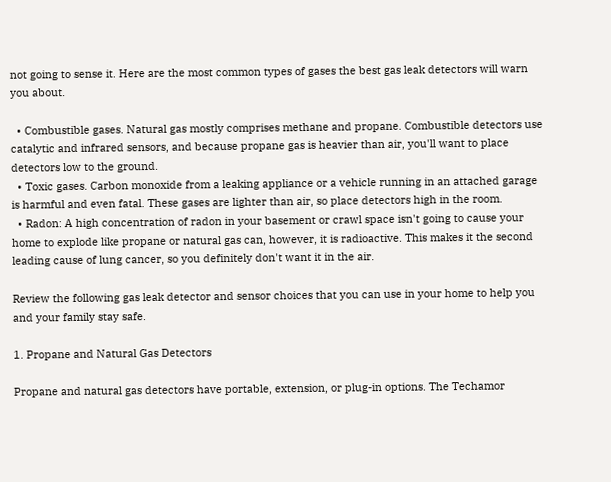not going to sense it. Here are the most common types of gases the best gas leak detectors will warn you about.

  • Combustible gases. Natural gas mostly comprises methane and propane. Combustible detectors use catalytic and infrared sensors, and because propane gas is heavier than air, you'll want to place detectors low to the ground.
  • Toxic gases. Carbon monoxide from a leaking appliance or a vehicle running in an attached garage is harmful and even fatal. These gases are lighter than air, so place detectors high in the room.
  • Radon: A high concentration of radon in your basement or crawl space isn't going to cause your home to explode like propane or natural gas can, however, it is radioactive. This makes it the second leading cause of lung cancer, so you definitely don't want it in the air.

Review the following gas leak detector and sensor choices that you can use in your home to help you and your family stay safe.

1. Propane and Natural Gas Detectors

Propane and natural gas detectors have portable, extension, or plug-in options. The Techamor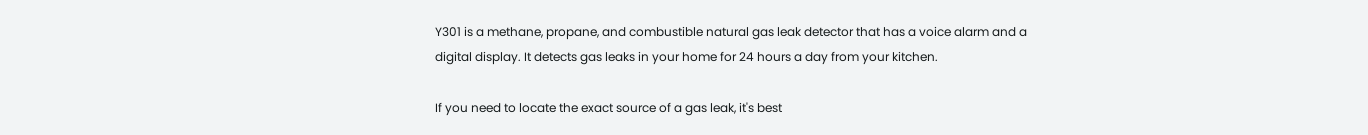Y301 is a methane, propane, and combustible natural gas leak detector that has a voice alarm and a digital display. It detects gas leaks in your home for 24 hours a day from your kitchen.

If you need to locate the exact source of a gas leak, it's best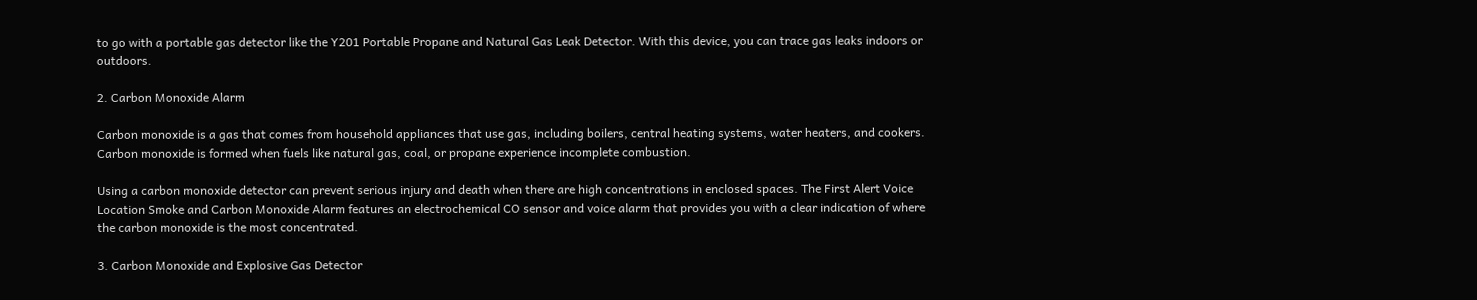to go with a portable gas detector like the Y201 Portable Propane and Natural Gas Leak Detector. With this device, you can trace gas leaks indoors or outdoors.

2. Carbon Monoxide Alarm

Carbon monoxide is a gas that comes from household appliances that use gas, including boilers, central heating systems, water heaters, and cookers. Carbon monoxide is formed when fuels like natural gas, coal, or propane experience incomplete combustion.

Using a carbon monoxide detector can prevent serious injury and death when there are high concentrations in enclosed spaces. The First Alert Voice Location Smoke and Carbon Monoxide Alarm features an electrochemical CO sensor and voice alarm that provides you with a clear indication of where the carbon monoxide is the most concentrated.

3. Carbon Monoxide and Explosive Gas Detector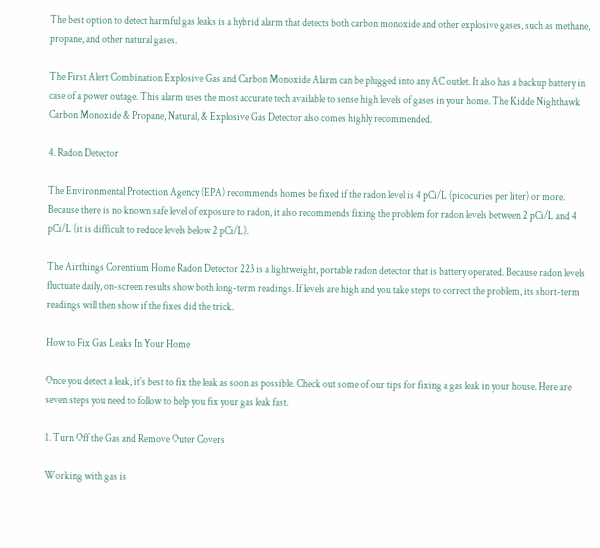The best option to detect harmful gas leaks is a hybrid alarm that detects both carbon monoxide and other explosive gases, such as methane, propane, and other natural gases.

The First Alert Combination Explosive Gas and Carbon Monoxide Alarm can be plugged into any AC outlet. It also has a backup battery in case of a power outage. This alarm uses the most accurate tech available to sense high levels of gases in your home. The Kidde Nighthawk Carbon Monoxide & Propane, Natural, & Explosive Gas Detector also comes highly recommended.

4. Radon Detector

The Environmental Protection Agency (EPA) recommends homes be fixed if the radon level is 4 pCi/L (picocuries per liter) or more. Because there is no known safe level of exposure to radon, it also recommends fixing the problem for radon levels between 2 pCi/L and 4 pCi/L (it is difficult to reduce levels below 2 pCi/L).

The Airthings Corentium Home Radon Detector 223 is a lightweight, portable radon detector that is battery operated. Because radon levels fluctuate daily, on-screen results show both long-term readings. If levels are high and you take steps to correct the problem, its short-term readings will then show if the fixes did the trick.

How to Fix Gas Leaks In Your Home

Once you detect a leak, it's best to fix the leak as soon as possible. Check out some of our tips for fixing a gas leak in your house. Here are seven steps you need to follow to help you fix your gas leak fast.

1. Turn Off the Gas and Remove Outer Covers

Working with gas is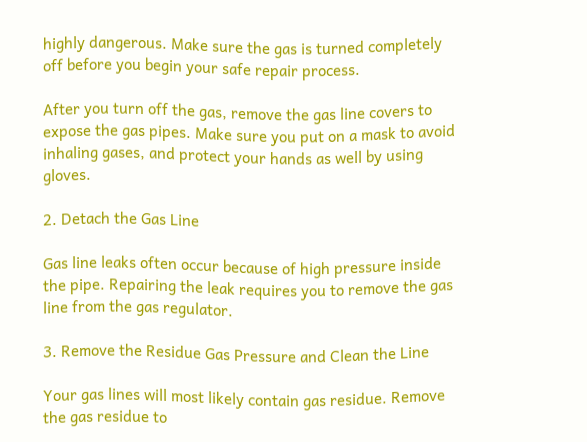highly dangerous. Make sure the gas is turned completely off before you begin your safe repair process.

After you turn off the gas, remove the gas line covers to expose the gas pipes. Make sure you put on a mask to avoid inhaling gases, and protect your hands as well by using gloves.

2. Detach the Gas Line

Gas line leaks often occur because of high pressure inside the pipe. Repairing the leak requires you to remove the gas line from the gas regulator.

3. Remove the Residue Gas Pressure and Clean the Line

Your gas lines will most likely contain gas residue. Remove the gas residue to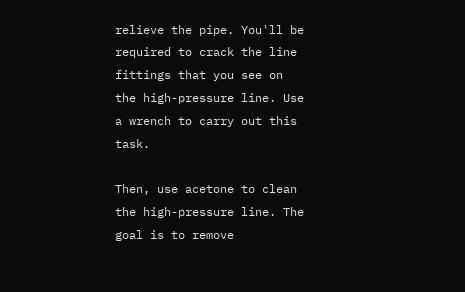relieve the pipe. You'll be required to crack the line fittings that you see on the high-pressure line. Use a wrench to carry out this task.

Then, use acetone to clean the high-pressure line. The goal is to remove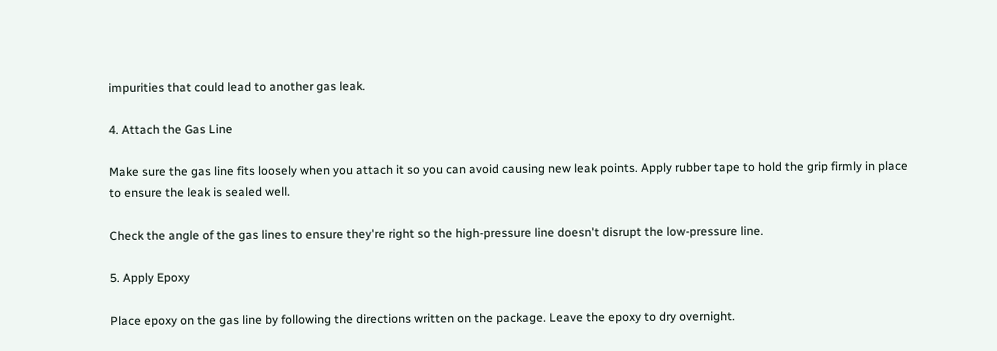impurities that could lead to another gas leak.

4. Attach the Gas Line

Make sure the gas line fits loosely when you attach it so you can avoid causing new leak points. Apply rubber tape to hold the grip firmly in place to ensure the leak is sealed well.

Check the angle of the gas lines to ensure they're right so the high-pressure line doesn't disrupt the low-pressure line.

5. Apply Epoxy

Place epoxy on the gas line by following the directions written on the package. Leave the epoxy to dry overnight.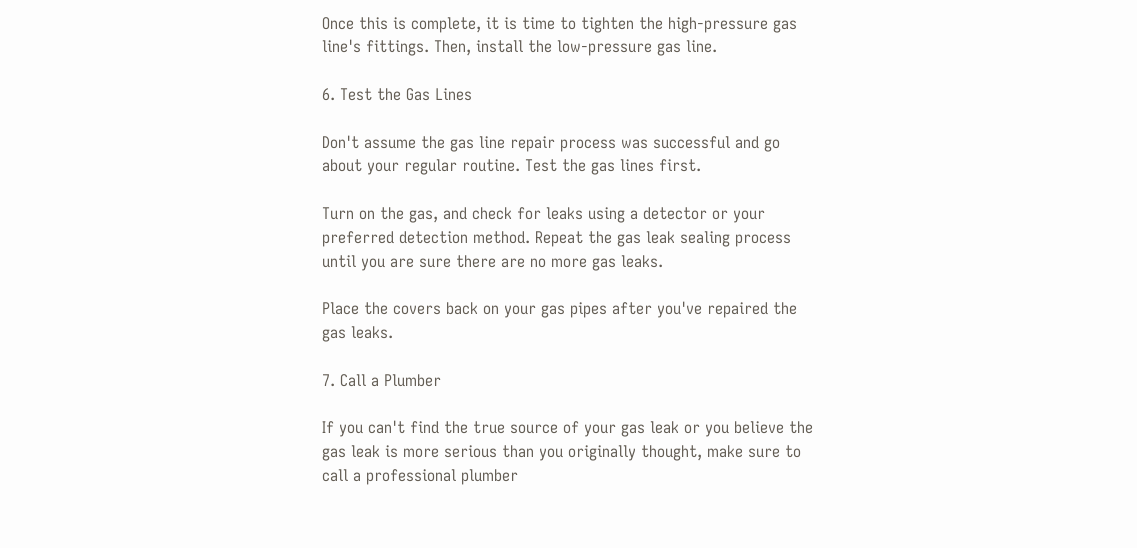Once this is complete, it is time to tighten the high-pressure gas line's fittings. Then, install the low-pressure gas line.

6. Test the Gas Lines

Don't assume the gas line repair process was successful and go about your regular routine. Test the gas lines first.

Turn on the gas, and check for leaks using a detector or your preferred detection method. Repeat the gas leak sealing process until you are sure there are no more gas leaks.

Place the covers back on your gas pipes after you've repaired the gas leaks.

7. Call a Plumber

If you can't find the true source of your gas leak or you believe the gas leak is more serious than you originally thought, make sure to call a professional plumber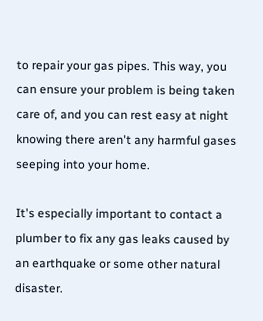to repair your gas pipes. This way, you can ensure your problem is being taken care of, and you can rest easy at night knowing there aren't any harmful gases seeping into your home.

It's especially important to contact a plumber to fix any gas leaks caused by an earthquake or some other natural disaster.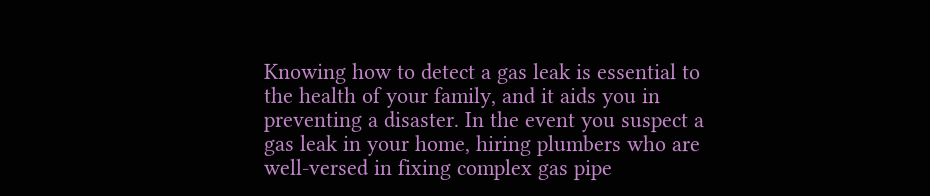Knowing how to detect a gas leak is essential to the health of your family, and it aids you in preventing a disaster. In the event you suspect a gas leak in your home, hiring plumbers who are well-versed in fixing complex gas pipe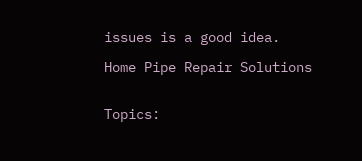issues is a good idea.

Home Pipe Repair Solutions


Topics: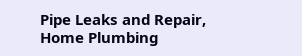Pipe Leaks and Repair, Home Plumbing